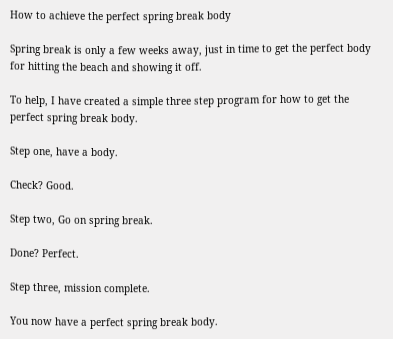How to achieve the perfect spring break body

Spring break is only a few weeks away, just in time to get the perfect body for hitting the beach and showing it off.

To help, I have created a simple three step program for how to get the perfect spring break body.

Step one, have a body.

Check? Good.

Step two, Go on spring break.

Done? Perfect.

Step three, mission complete.

You now have a perfect spring break body.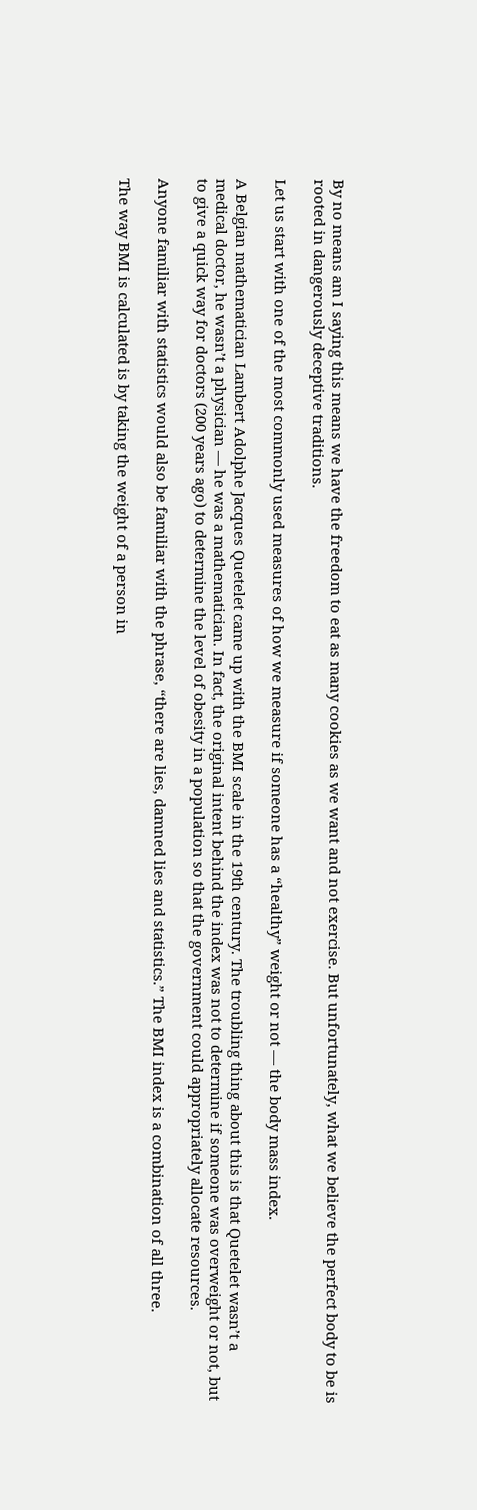By no means am I saying this means we have the freedom to eat as many cookies as we want and not exercise. But unfortunately, what we believe the perfect body to be is rooted in dangerously deceptive traditions.

Let us start with one of the most commonly used measures of how we measure if someone has a “healthy” weight or not — the body mass index.

A Belgian mathematician Lambert Adolphe Jacques Quetelet came up with the BMI scale in the 19th century. The troubling thing about this is that Quetelet wasn’t a medical doctor, he wasn’t a physician — he was a mathematician. In fact, the original intent behind the index was not to determine if someone was overweight or not, but to give a quick way for doctors (200 years ago) to determine the level of obesity in a population so that the government could appropriately allocate resources.

Anyone familiar with statistics would also be familiar with the phrase, “there are lies, damned lies and statistics.” The BMI index is a combination of all three.

The way BMI is calculated is by taking the weight of a person in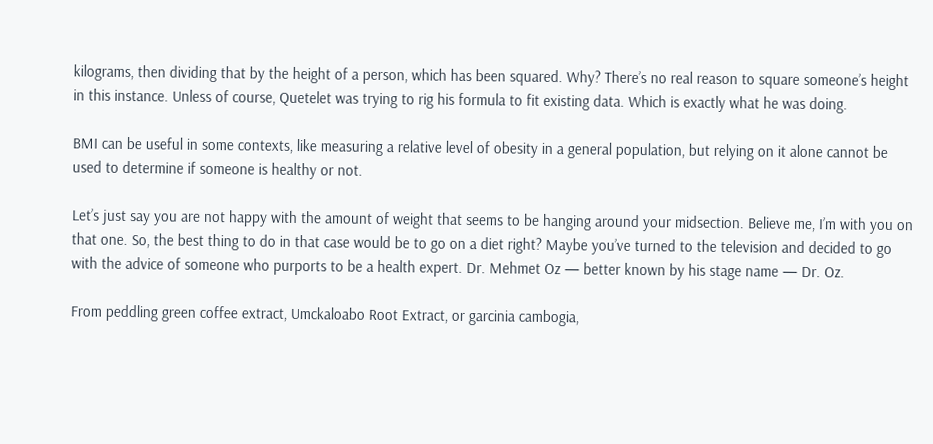kilograms, then dividing that by the height of a person, which has been squared. Why? There’s no real reason to square someone’s height in this instance. Unless of course, Quetelet was trying to rig his formula to fit existing data. Which is exactly what he was doing.

BMI can be useful in some contexts, like measuring a relative level of obesity in a general population, but relying on it alone cannot be used to determine if someone is healthy or not.

Let’s just say you are not happy with the amount of weight that seems to be hanging around your midsection. Believe me, I’m with you on that one. So, the best thing to do in that case would be to go on a diet right? Maybe you’ve turned to the television and decided to go with the advice of someone who purports to be a health expert. Dr. Mehmet Oz — better known by his stage name — Dr. Oz.

From peddling green coffee extract, Umckaloabo Root Extract, or garcinia cambogia,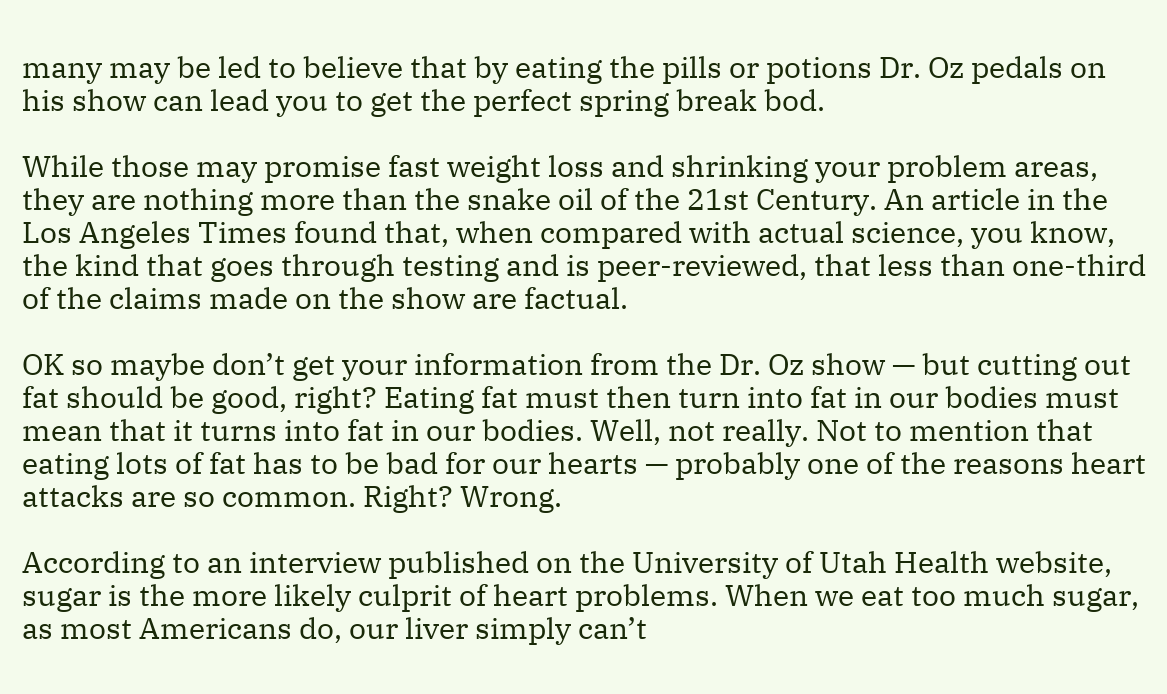many may be led to believe that by eating the pills or potions Dr. Oz pedals on his show can lead you to get the perfect spring break bod.

While those may promise fast weight loss and shrinking your problem areas, they are nothing more than the snake oil of the 21st Century. An article in the Los Angeles Times found that, when compared with actual science, you know, the kind that goes through testing and is peer-reviewed, that less than one-third of the claims made on the show are factual.

OK so maybe don’t get your information from the Dr. Oz show — but cutting out fat should be good, right? Eating fat must then turn into fat in our bodies must mean that it turns into fat in our bodies. Well, not really. Not to mention that eating lots of fat has to be bad for our hearts — probably one of the reasons heart attacks are so common. Right? Wrong.

According to an interview published on the University of Utah Health website, sugar is the more likely culprit of heart problems. When we eat too much sugar, as most Americans do, our liver simply can’t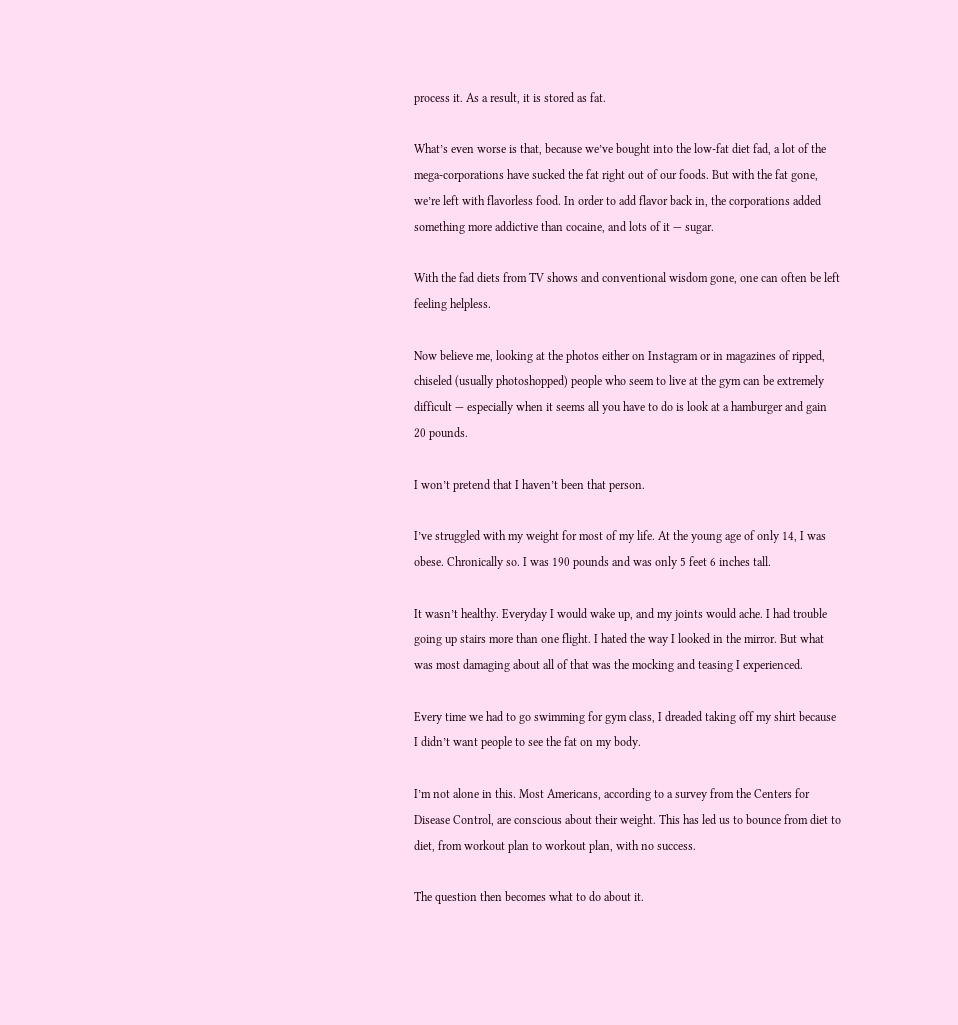process it. As a result, it is stored as fat.

What’s even worse is that, because we’ve bought into the low-fat diet fad, a lot of the mega-corporations have sucked the fat right out of our foods. But with the fat gone, we’re left with flavorless food. In order to add flavor back in, the corporations added something more addictive than cocaine, and lots of it — sugar.

With the fad diets from TV shows and conventional wisdom gone, one can often be left feeling helpless.

Now believe me, looking at the photos either on Instagram or in magazines of ripped, chiseled (usually photoshopped) people who seem to live at the gym can be extremely difficult — especially when it seems all you have to do is look at a hamburger and gain 20 pounds.

I won’t pretend that I haven’t been that person.

I’ve struggled with my weight for most of my life. At the young age of only 14, I was obese. Chronically so. I was 190 pounds and was only 5 feet 6 inches tall.

It wasn’t healthy. Everyday I would wake up, and my joints would ache. I had trouble going up stairs more than one flight. I hated the way I looked in the mirror. But what was most damaging about all of that was the mocking and teasing I experienced.

Every time we had to go swimming for gym class, I dreaded taking off my shirt because I didn’t want people to see the fat on my body.

I’m not alone in this. Most Americans, according to a survey from the Centers for Disease Control, are conscious about their weight. This has led us to bounce from diet to diet, from workout plan to workout plan, with no success.

The question then becomes what to do about it.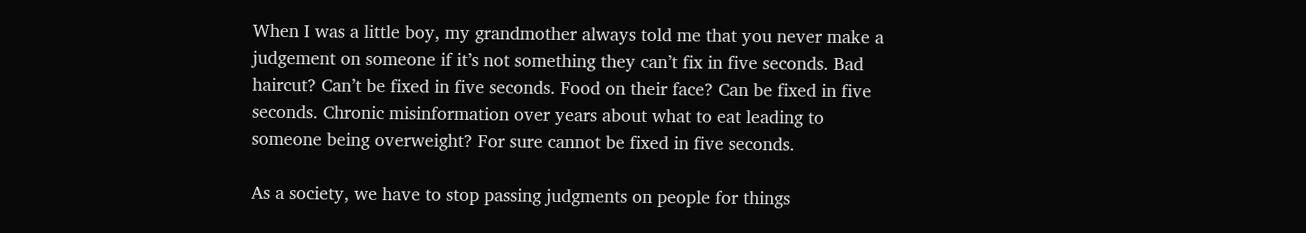When I was a little boy, my grandmother always told me that you never make a judgement on someone if it’s not something they can’t fix in five seconds. Bad haircut? Can’t be fixed in five seconds. Food on their face? Can be fixed in five seconds. Chronic misinformation over years about what to eat leading to someone being overweight? For sure cannot be fixed in five seconds.

As a society, we have to stop passing judgments on people for things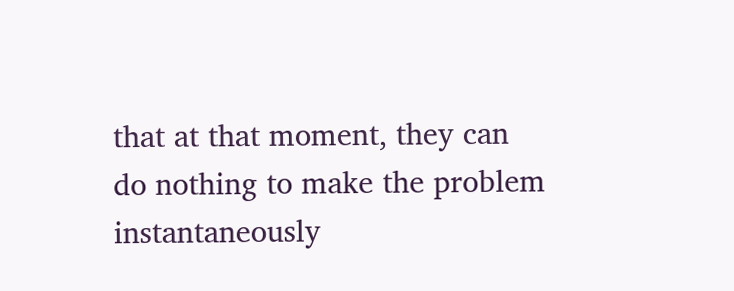that at that moment, they can do nothing to make the problem instantaneously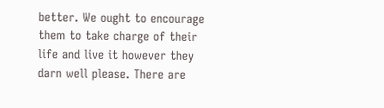better. We ought to encourage them to take charge of their life and live it however they darn well please. There are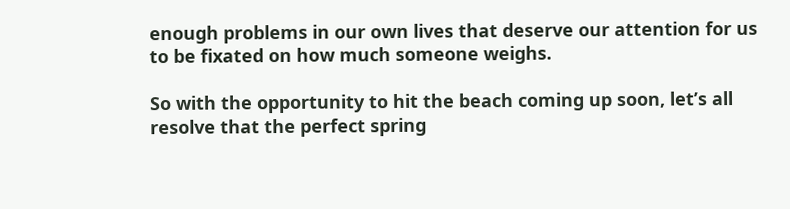enough problems in our own lives that deserve our attention for us to be fixated on how much someone weighs.

So with the opportunity to hit the beach coming up soon, let’s all resolve that the perfect spring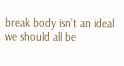break body isn’t an ideal we should all be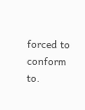forced to conform to.